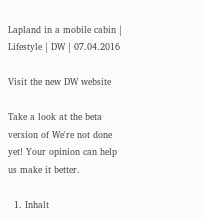Lapland in a mobile cabin | Lifestyle | DW | 07.04.2016

Visit the new DW website

Take a look at the beta version of We're not done yet! Your opinion can help us make it better.

  1. Inhalt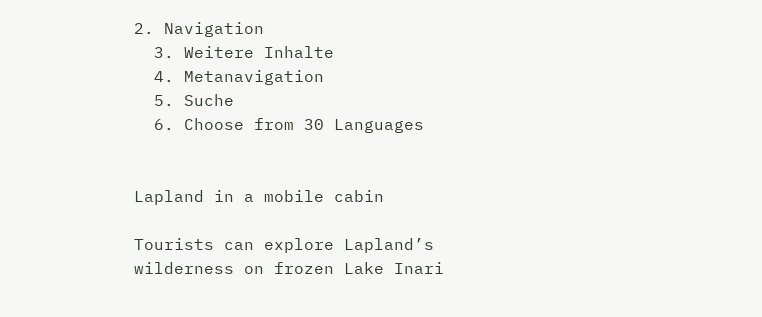2. Navigation
  3. Weitere Inhalte
  4. Metanavigation
  5. Suche
  6. Choose from 30 Languages


Lapland in a mobile cabin

Tourists can explore Lapland’s wilderness on frozen Lake Inari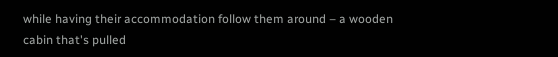while having their accommodation follow them around – a wooden cabin that's pulled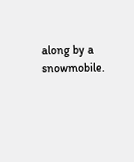along by a snowmobile.